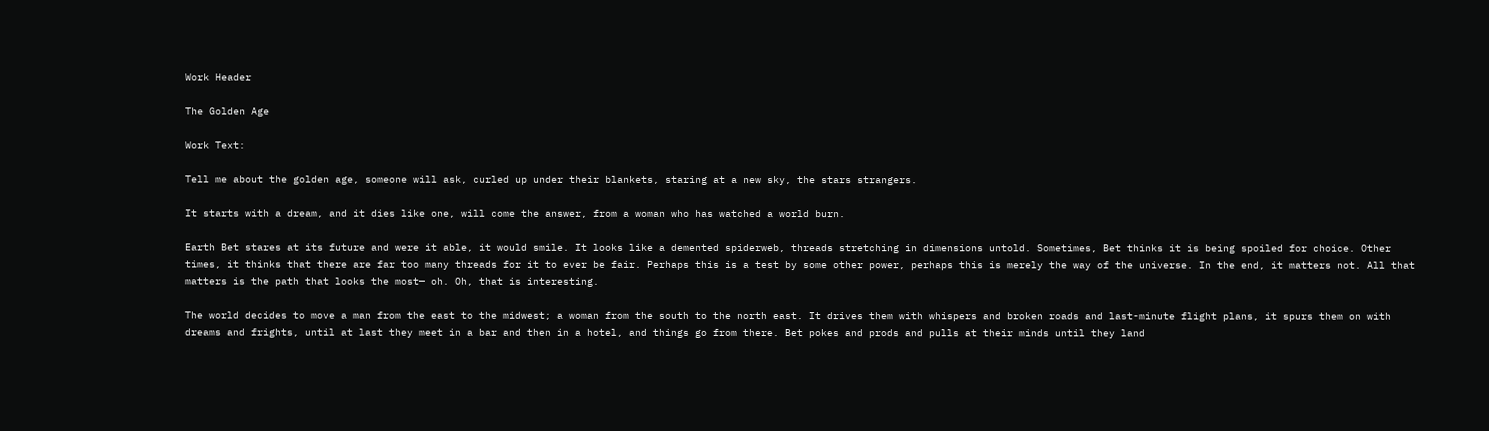Work Header

The Golden Age

Work Text:

Tell me about the golden age, someone will ask, curled up under their blankets, staring at a new sky, the stars strangers.

It starts with a dream, and it dies like one, will come the answer, from a woman who has watched a world burn.

Earth Bet stares at its future and were it able, it would smile. It looks like a demented spiderweb, threads stretching in dimensions untold. Sometimes, Bet thinks it is being spoiled for choice. Other times, it thinks that there are far too many threads for it to ever be fair. Perhaps this is a test by some other power, perhaps this is merely the way of the universe. In the end, it matters not. All that matters is the path that looks the most— oh. Oh, that is interesting.

The world decides to move a man from the east to the midwest; a woman from the south to the north east. It drives them with whispers and broken roads and last-minute flight plans, it spurs them on with dreams and frights, until at last they meet in a bar and then in a hotel, and things go from there. Bet pokes and prods and pulls at their minds until they land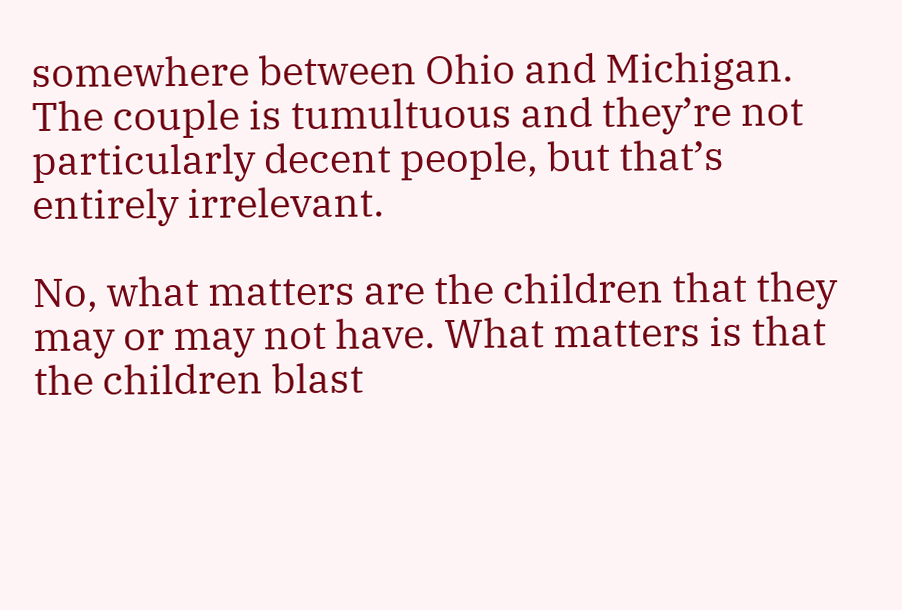somewhere between Ohio and Michigan. The couple is tumultuous and they’re not particularly decent people, but that’s entirely irrelevant.

No, what matters are the children that they may or may not have. What matters is that the children blast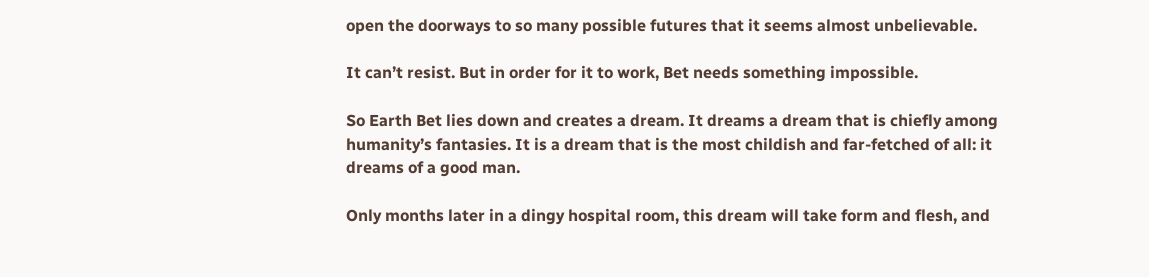open the doorways to so many possible futures that it seems almost unbelievable.

It can’t resist. But in order for it to work, Bet needs something impossible.

So Earth Bet lies down and creates a dream. It dreams a dream that is chiefly among humanity’s fantasies. It is a dream that is the most childish and far-fetched of all: it dreams of a good man.

Only months later in a dingy hospital room, this dream will take form and flesh, and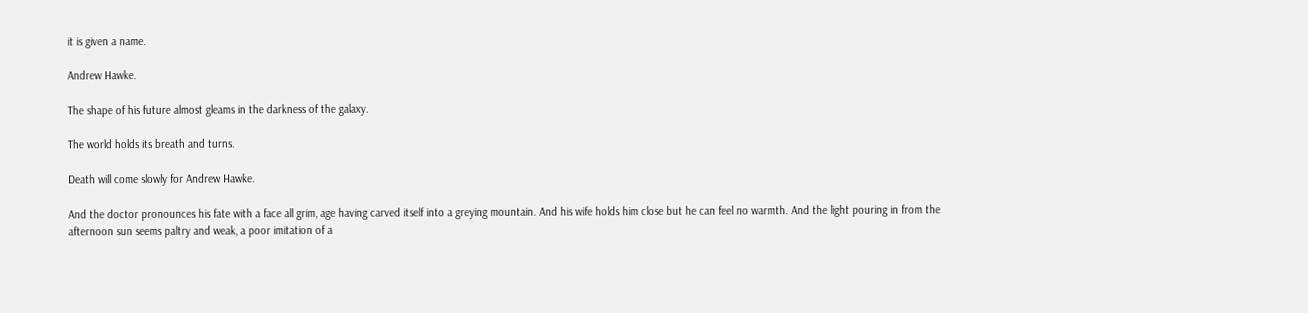it is given a name.

Andrew Hawke.

The shape of his future almost gleams in the darkness of the galaxy.

The world holds its breath and turns.

Death will come slowly for Andrew Hawke.

And the doctor pronounces his fate with a face all grim, age having carved itself into a greying mountain. And his wife holds him close but he can feel no warmth. And the light pouring in from the afternoon sun seems paltry and weak, a poor imitation of a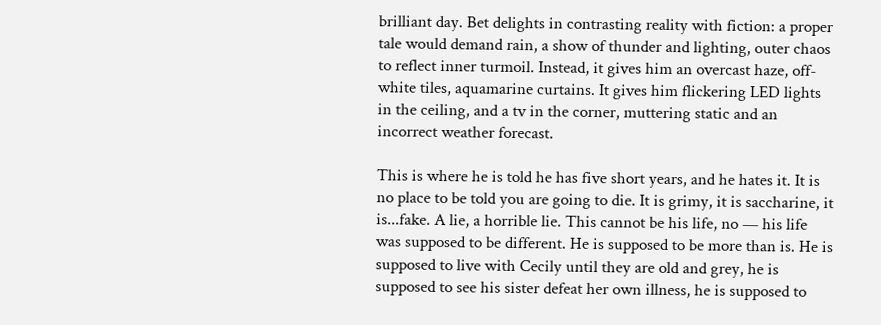brilliant day. Bet delights in contrasting reality with fiction: a proper tale would demand rain, a show of thunder and lighting, outer chaos to reflect inner turmoil. Instead, it gives him an overcast haze, off-white tiles, aquamarine curtains. It gives him flickering LED lights in the ceiling, and a tv in the corner, muttering static and an incorrect weather forecast.

This is where he is told he has five short years, and he hates it. It is no place to be told you are going to die. It is grimy, it is saccharine, it is...fake. A lie, a horrible lie. This cannot be his life, no — his life was supposed to be different. He is supposed to be more than is. He is supposed to live with Cecily until they are old and grey, he is supposed to see his sister defeat her own illness, he is supposed to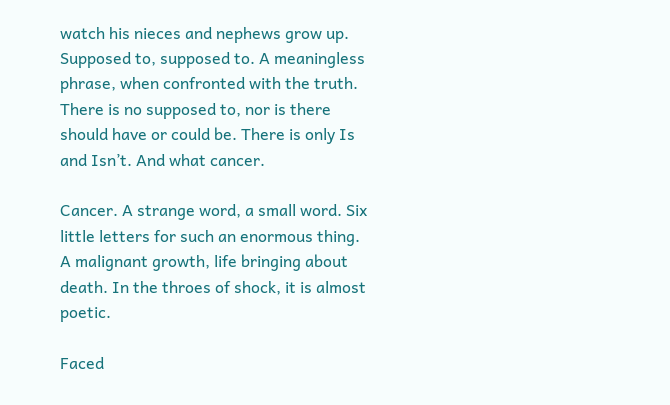watch his nieces and nephews grow up. Supposed to, supposed to. A meaningless phrase, when confronted with the truth. There is no supposed to, nor is there should have or could be. There is only Is and Isn’t. And what cancer.

Cancer. A strange word, a small word. Six little letters for such an enormous thing. A malignant growth, life bringing about death. In the throes of shock, it is almost poetic.

Faced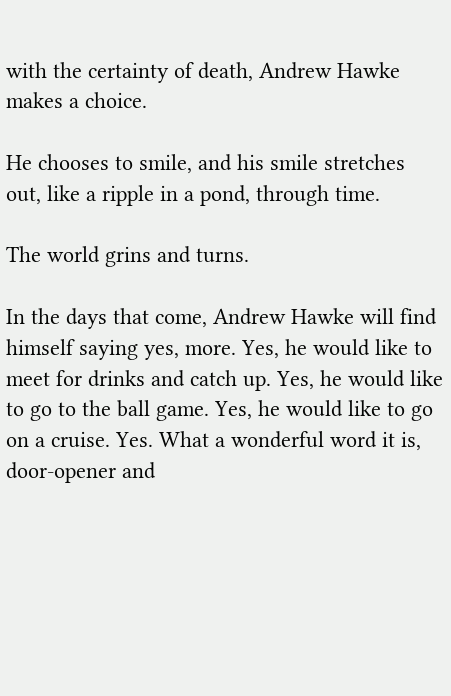with the certainty of death, Andrew Hawke makes a choice.

He chooses to smile, and his smile stretches out, like a ripple in a pond, through time.

The world grins and turns.

In the days that come, Andrew Hawke will find himself saying yes, more. Yes, he would like to meet for drinks and catch up. Yes, he would like to go to the ball game. Yes, he would like to go on a cruise. Yes. What a wonderful word it is, door-opener and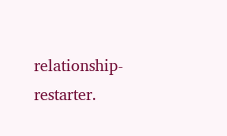relationship-restarter.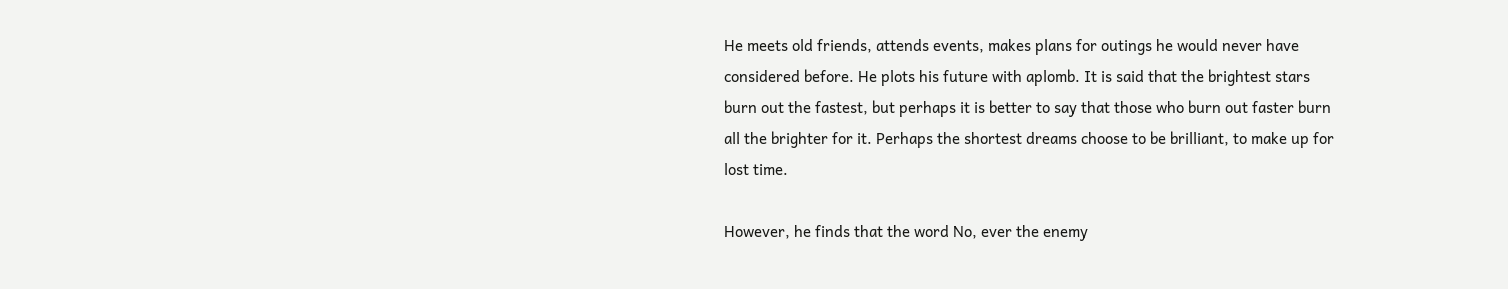He meets old friends, attends events, makes plans for outings he would never have considered before. He plots his future with aplomb. It is said that the brightest stars burn out the fastest, but perhaps it is better to say that those who burn out faster burn all the brighter for it. Perhaps the shortest dreams choose to be brilliant, to make up for lost time.

However, he finds that the word No, ever the enemy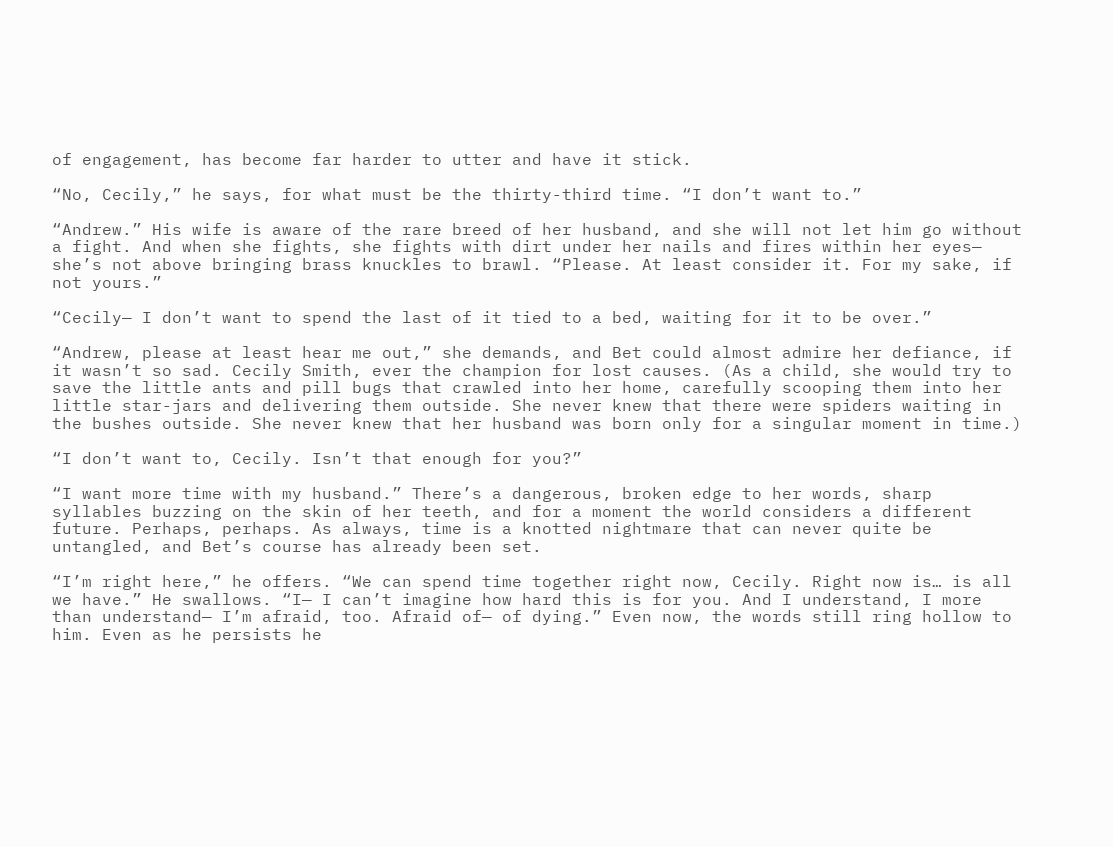of engagement, has become far harder to utter and have it stick.

“No, Cecily,” he says, for what must be the thirty-third time. “I don’t want to.”

“Andrew.” His wife is aware of the rare breed of her husband, and she will not let him go without a fight. And when she fights, she fights with dirt under her nails and fires within her eyes— she’s not above bringing brass knuckles to brawl. “Please. At least consider it. For my sake, if not yours.”

“Cecily— I don’t want to spend the last of it tied to a bed, waiting for it to be over.”

“Andrew, please at least hear me out,” she demands, and Bet could almost admire her defiance, if it wasn’t so sad. Cecily Smith, ever the champion for lost causes. (As a child, she would try to save the little ants and pill bugs that crawled into her home, carefully scooping them into her little star-jars and delivering them outside. She never knew that there were spiders waiting in the bushes outside. She never knew that her husband was born only for a singular moment in time.)

“I don’t want to, Cecily. Isn’t that enough for you?”

“I want more time with my husband.” There’s a dangerous, broken edge to her words, sharp syllables buzzing on the skin of her teeth, and for a moment the world considers a different future. Perhaps, perhaps. As always, time is a knotted nightmare that can never quite be untangled, and Bet’s course has already been set.

“I’m right here,” he offers. “We can spend time together right now, Cecily. Right now is… is all we have.” He swallows. “I— I can’t imagine how hard this is for you. And I understand, I more than understand— I’m afraid, too. Afraid of— of dying.” Even now, the words still ring hollow to him. Even as he persists he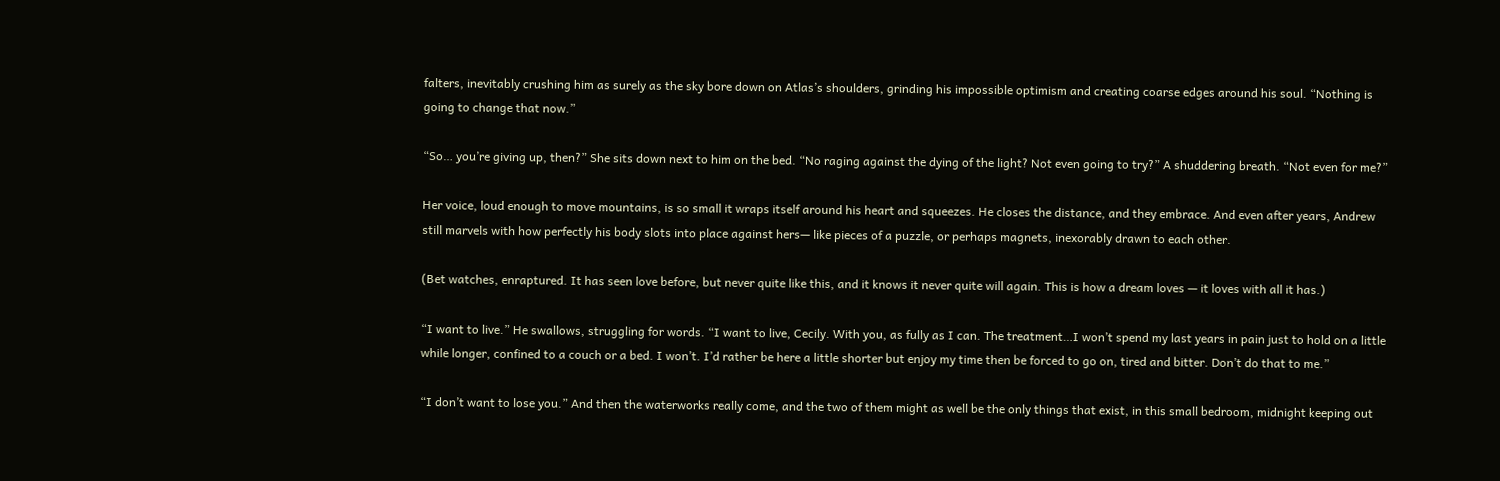falters, inevitably crushing him as surely as the sky bore down on Atlas’s shoulders, grinding his impossible optimism and creating coarse edges around his soul. “Nothing is going to change that now.”

“So… you’re giving up, then?” She sits down next to him on the bed. “No raging against the dying of the light? Not even going to try?” A shuddering breath. “Not even for me?”

Her voice, loud enough to move mountains, is so small it wraps itself around his heart and squeezes. He closes the distance, and they embrace. And even after years, Andrew still marvels with how perfectly his body slots into place against hers— like pieces of a puzzle, or perhaps magnets, inexorably drawn to each other.

(Bet watches, enraptured. It has seen love before, but never quite like this, and it knows it never quite will again. This is how a dream loves — it loves with all it has.)

“I want to live.” He swallows, struggling for words. “I want to live, Cecily. With you, as fully as I can. The treatment…I won’t spend my last years in pain just to hold on a little while longer, confined to a couch or a bed. I won’t. I’d rather be here a little shorter but enjoy my time then be forced to go on, tired and bitter. Don’t do that to me.”

“I don’t want to lose you.” And then the waterworks really come, and the two of them might as well be the only things that exist, in this small bedroom, midnight keeping out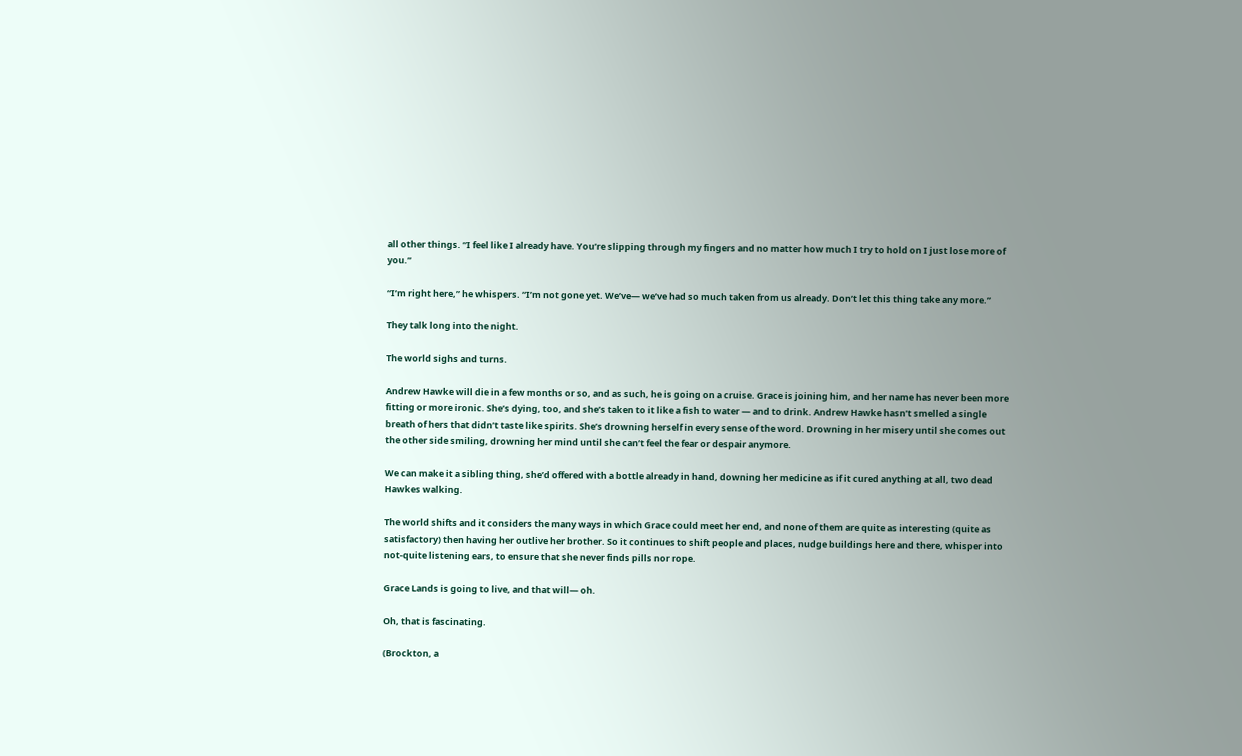all other things. “I feel like I already have. You’re slipping through my fingers and no matter how much I try to hold on I just lose more of you.”

“I’m right here,” he whispers. “I’m not gone yet. We’ve— we’ve had so much taken from us already. Don’t let this thing take any more.”

They talk long into the night.

The world sighs and turns.

Andrew Hawke will die in a few months or so, and as such, he is going on a cruise. Grace is joining him, and her name has never been more fitting or more ironic. She’s dying, too, and she’s taken to it like a fish to water — and to drink. Andrew Hawke hasn’t smelled a single breath of hers that didn’t taste like spirits. She’s drowning herself in every sense of the word. Drowning in her misery until she comes out the other side smiling, drowning her mind until she can’t feel the fear or despair anymore.

We can make it a sibling thing, she’d offered with a bottle already in hand, downing her medicine as if it cured anything at all, two dead Hawkes walking.

The world shifts and it considers the many ways in which Grace could meet her end, and none of them are quite as interesting (quite as satisfactory) then having her outlive her brother. So it continues to shift people and places, nudge buildings here and there, whisper into not-quite listening ears, to ensure that she never finds pills nor rope.

Grace Lands is going to live, and that will— oh.

Oh, that is fascinating.

(Brockton, a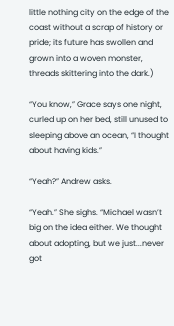little nothing city on the edge of the coast without a scrap of history or pride; its future has swollen and grown into a woven monster, threads skittering into the dark.)

“You know,” Grace says one night, curled up on her bed, still unused to sleeping above an ocean, “I thought about having kids.”

“Yeah?” Andrew asks.

“Yeah.” She sighs. “Michael wasn’t big on the idea either. We thought about adopting, but we just...never got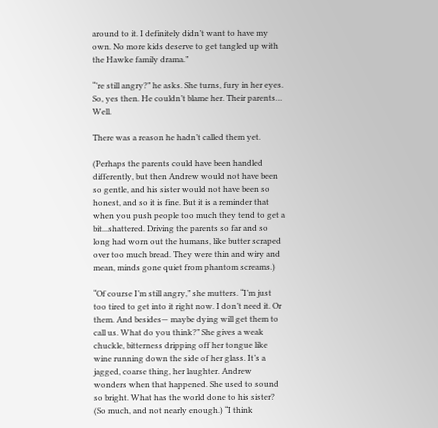around to it. I definitely didn’t want to have my own. No more kids deserve to get tangled up with the Hawke family drama.”

“’re still angry?” he asks. She turns, fury in her eyes. So, yes then. He couldn’t blame her. Their parents… Well.

There was a reason he hadn’t called them yet.

(Perhaps the parents could have been handled differently, but then Andrew would not have been so gentle, and his sister would not have been so honest, and so it is fine. But it is a reminder that when you push people too much they tend to get a bit...shattered. Driving the parents so far and so long had worn out the humans, like butter scraped over too much bread. They were thin and wiry and mean, minds gone quiet from phantom screams.)

“Of course I’m still angry,” she mutters. “I’m just too tired to get into it right now. I don’t need it. Or them. And besides— maybe dying will get them to call us. What do you think?” She gives a weak chuckle, bitterness dripping off her tongue like wine running down the side of her glass. It’s a jagged, coarse thing, her laughter. Andrew wonders when that happened. She used to sound so bright. What has the world done to his sister? (So much, and not nearly enough.) “I think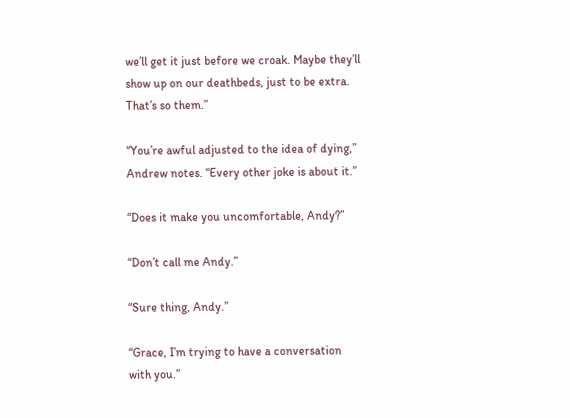we’ll get it just before we croak. Maybe they’ll show up on our deathbeds, just to be extra. That’s so them.”

“You’re awful adjusted to the idea of dying,” Andrew notes. “Every other joke is about it.”

“Does it make you uncomfortable, Andy?”

“Don’t call me Andy.”

“Sure thing, Andy.”

“Grace, I’m trying to have a conversation with you.”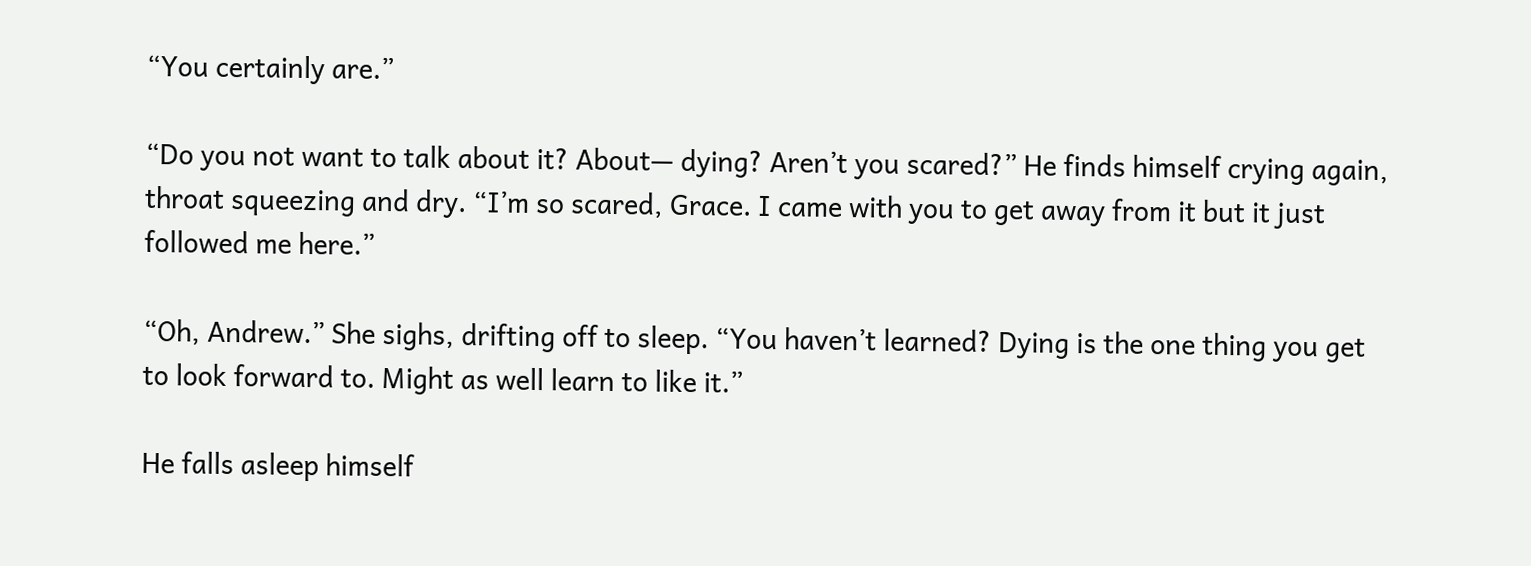“You certainly are.”

“Do you not want to talk about it? About— dying? Aren’t you scared?” He finds himself crying again, throat squeezing and dry. “I’m so scared, Grace. I came with you to get away from it but it just followed me here.”

“Oh, Andrew.” She sighs, drifting off to sleep. “You haven’t learned? Dying is the one thing you get to look forward to. Might as well learn to like it.”

He falls asleep himself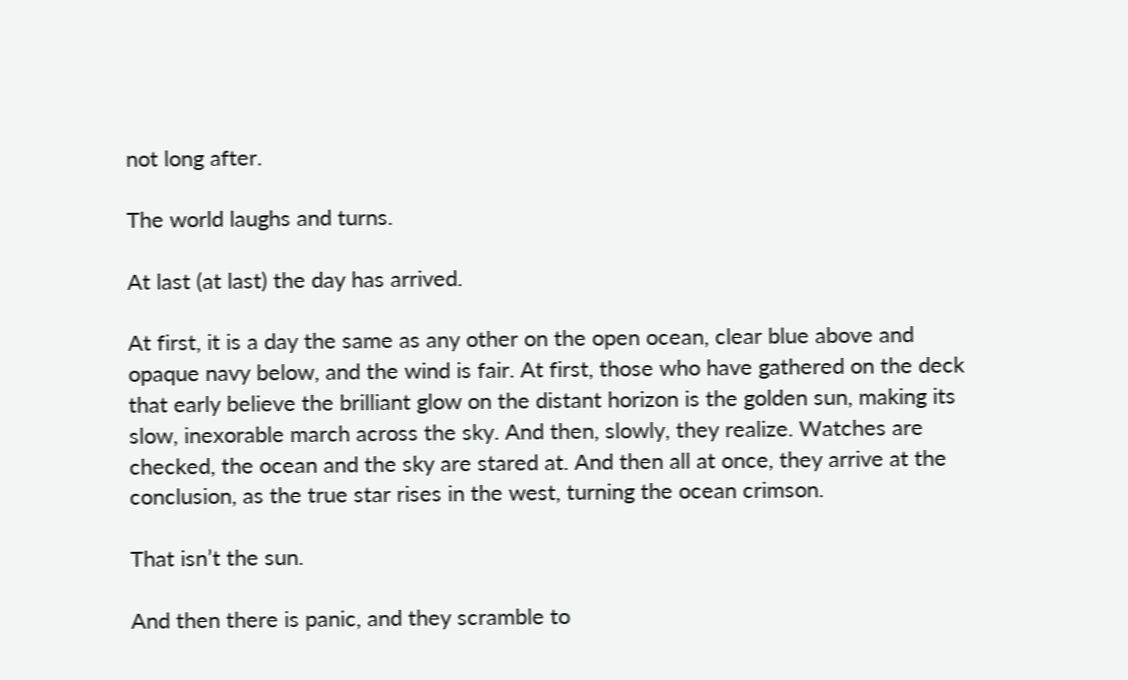not long after.

The world laughs and turns.

At last (at last) the day has arrived.

At first, it is a day the same as any other on the open ocean, clear blue above and opaque navy below, and the wind is fair. At first, those who have gathered on the deck that early believe the brilliant glow on the distant horizon is the golden sun, making its slow, inexorable march across the sky. And then, slowly, they realize. Watches are checked, the ocean and the sky are stared at. And then all at once, they arrive at the conclusion, as the true star rises in the west, turning the ocean crimson.

That isn’t the sun.

And then there is panic, and they scramble to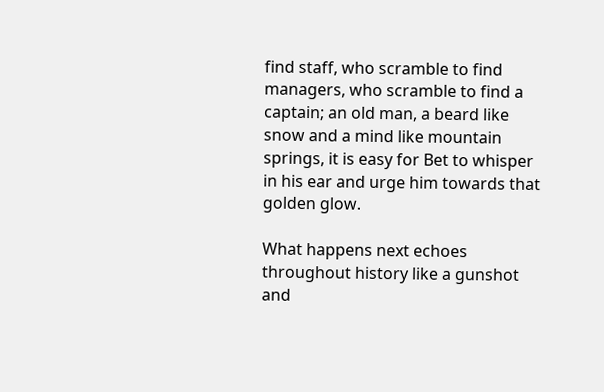find staff, who scramble to find managers, who scramble to find a captain; an old man, a beard like snow and a mind like mountain springs, it is easy for Bet to whisper in his ear and urge him towards that golden glow.

What happens next echoes throughout history like a gunshot and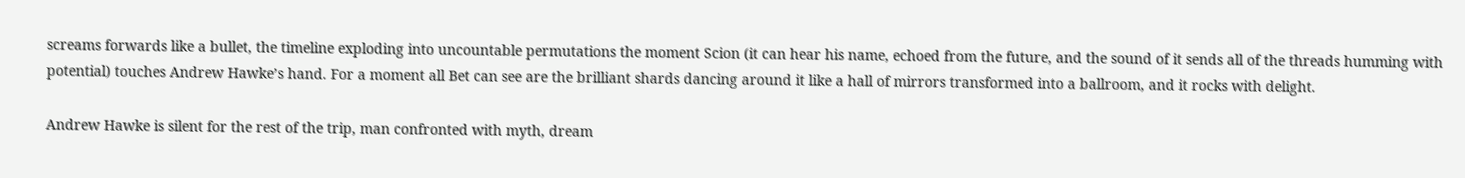screams forwards like a bullet, the timeline exploding into uncountable permutations the moment Scion (it can hear his name, echoed from the future, and the sound of it sends all of the threads humming with potential) touches Andrew Hawke’s hand. For a moment all Bet can see are the brilliant shards dancing around it like a hall of mirrors transformed into a ballroom, and it rocks with delight.

Andrew Hawke is silent for the rest of the trip, man confronted with myth, dream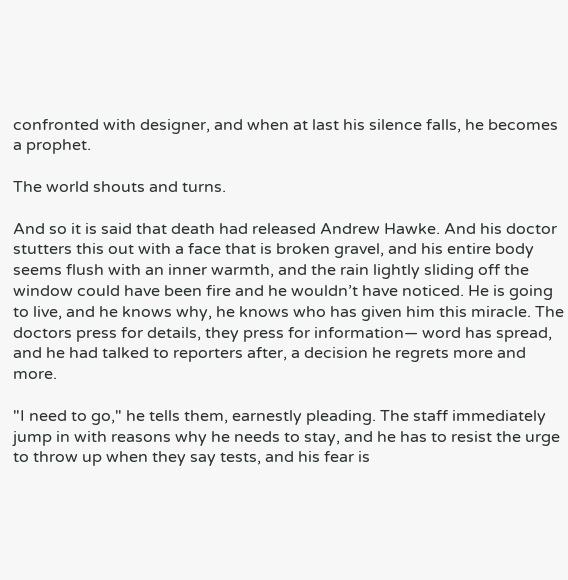confronted with designer, and when at last his silence falls, he becomes a prophet.

The world shouts and turns.

And so it is said that death had released Andrew Hawke. And his doctor stutters this out with a face that is broken gravel, and his entire body seems flush with an inner warmth, and the rain lightly sliding off the window could have been fire and he wouldn’t have noticed. He is going to live, and he knows why, he knows who has given him this miracle. The doctors press for details, they press for information— word has spread, and he had talked to reporters after, a decision he regrets more and more.

"I need to go," he tells them, earnestly pleading. The staff immediately jump in with reasons why he needs to stay, and he has to resist the urge to throw up when they say tests, and his fear is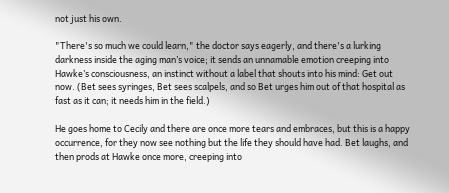not just his own.

"There's so much we could learn," the doctor says eagerly, and there's a lurking darkness inside the aging man’s voice; it sends an unnamable emotion creeping into Hawke’s consciousness, an instinct without a label that shouts into his mind: Get out now. (Bet sees syringes, Bet sees scalpels, and so Bet urges him out of that hospital as fast as it can; it needs him in the field.)

He goes home to Cecily and there are once more tears and embraces, but this is a happy occurrence, for they now see nothing but the life they should have had. Bet laughs, and then prods at Hawke once more, creeping into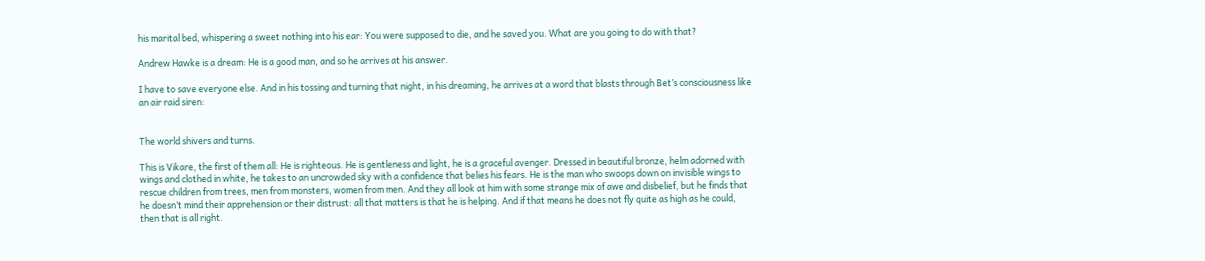his marital bed, whispering a sweet nothing into his ear: You were supposed to die, and he saved you. What are you going to do with that?

Andrew Hawke is a dream: He is a good man, and so he arrives at his answer.

I have to save everyone else. And in his tossing and turning that night, in his dreaming, he arrives at a word that blasts through Bet’s consciousness like an air raid siren:


The world shivers and turns.

This is Vikare, the first of them all: He is righteous. He is gentleness and light, he is a graceful avenger. Dressed in beautiful bronze, helm adorned with wings and clothed in white, he takes to an uncrowded sky with a confidence that belies his fears. He is the man who swoops down on invisible wings to rescue children from trees, men from monsters, women from men. And they all look at him with some strange mix of awe and disbelief, but he finds that he doesn’t mind their apprehension or their distrust: all that matters is that he is helping. And if that means he does not fly quite as high as he could, then that is all right.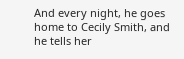And every night, he goes home to Cecily Smith, and he tells her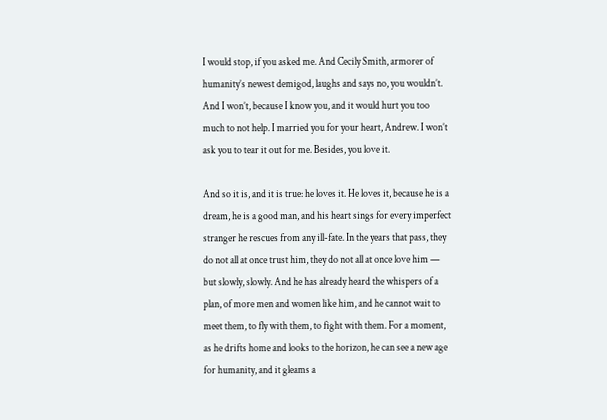I would stop, if you asked me. And Cecily Smith, armorer of humanity’s newest demigod, laughs and says no, you wouldn’t. And I won’t, because I know you, and it would hurt you too much to not help. I married you for your heart, Andrew. I won’t ask you to tear it out for me. Besides, you love it.

And so it is, and it is true: he loves it. He loves it, because he is a dream, he is a good man, and his heart sings for every imperfect stranger he rescues from any ill-fate. In the years that pass, they do not all at once trust him, they do not all at once love him — but slowly, slowly. And he has already heard the whispers of a plan, of more men and women like him, and he cannot wait to meet them, to fly with them, to fight with them. For a moment, as he drifts home and looks to the horizon, he can see a new age for humanity, and it gleams a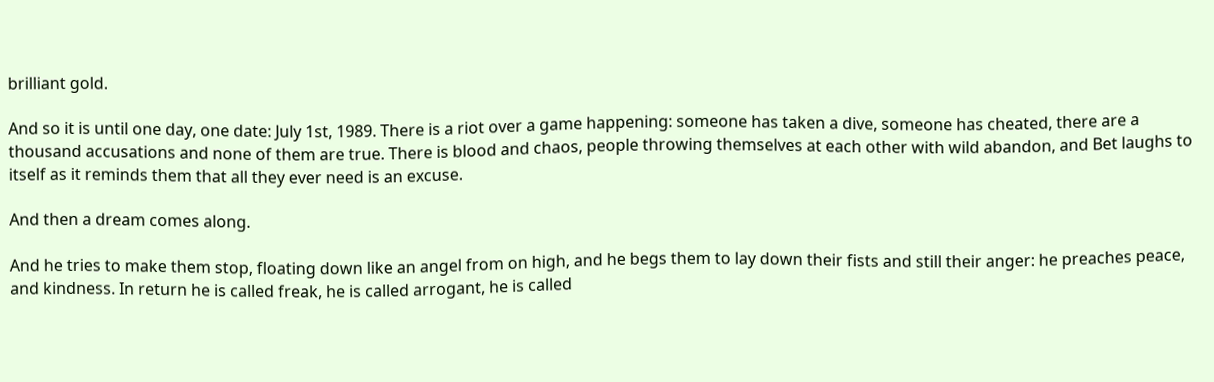brilliant gold.

And so it is until one day, one date: July 1st, 1989. There is a riot over a game happening: someone has taken a dive, someone has cheated, there are a thousand accusations and none of them are true. There is blood and chaos, people throwing themselves at each other with wild abandon, and Bet laughs to itself as it reminds them that all they ever need is an excuse.

And then a dream comes along.

And he tries to make them stop, floating down like an angel from on high, and he begs them to lay down their fists and still their anger: he preaches peace, and kindness. In return he is called freak, he is called arrogant, he is called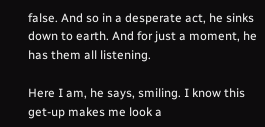false. And so in a desperate act, he sinks down to earth. And for just a moment, he has them all listening.

Here I am, he says, smiling. I know this get-up makes me look a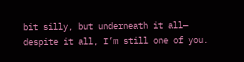bit silly, but underneath it all— despite it all, I’m still one of you.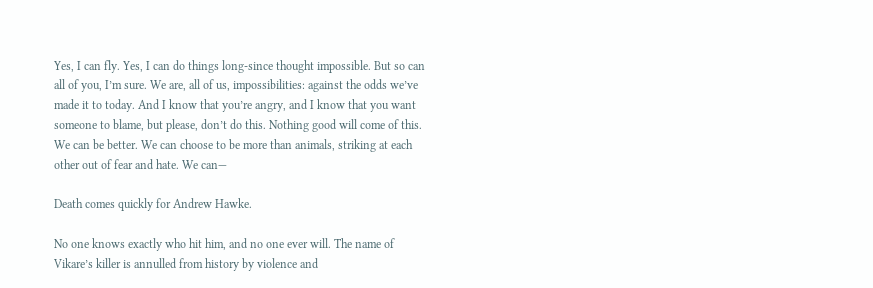Yes, I can fly. Yes, I can do things long-since thought impossible. But so can all of you, I’m sure. We are, all of us, impossibilities: against the odds we’ve made it to today. And I know that you’re angry, and I know that you want someone to blame, but please, don’t do this. Nothing good will come of this. We can be better. We can choose to be more than animals, striking at each other out of fear and hate. We can—

Death comes quickly for Andrew Hawke.

No one knows exactly who hit him, and no one ever will. The name of Vikare’s killer is annulled from history by violence and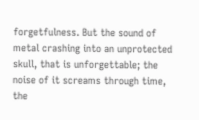forgetfulness. But the sound of metal crashing into an unprotected skull, that is unforgettable; the noise of it screams through time, the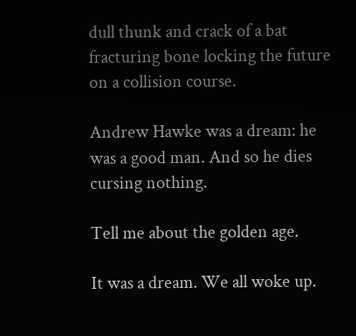dull thunk and crack of a bat fracturing bone locking the future on a collision course.

Andrew Hawke was a dream: he was a good man. And so he dies cursing nothing.

Tell me about the golden age.

It was a dream. We all woke up.